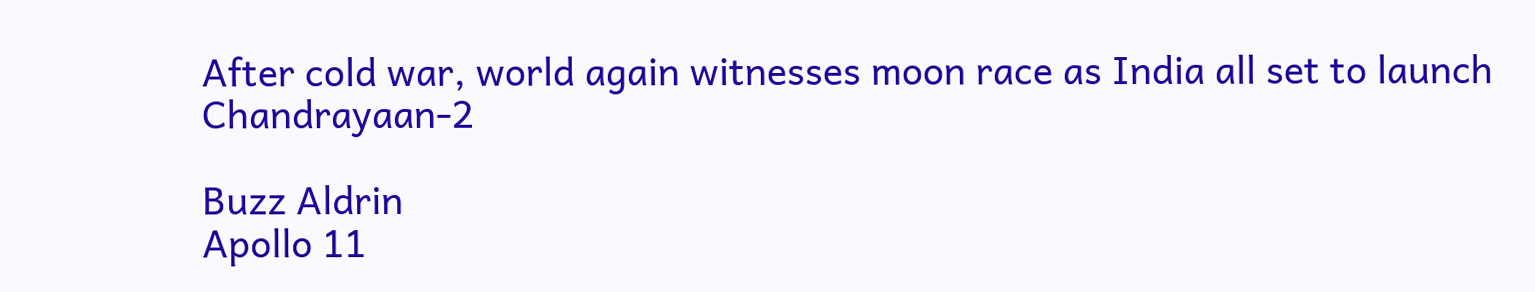After cold war, world again witnesses moon race as India all set to launch Chandrayaan-2

Buzz Aldrin
Apollo 11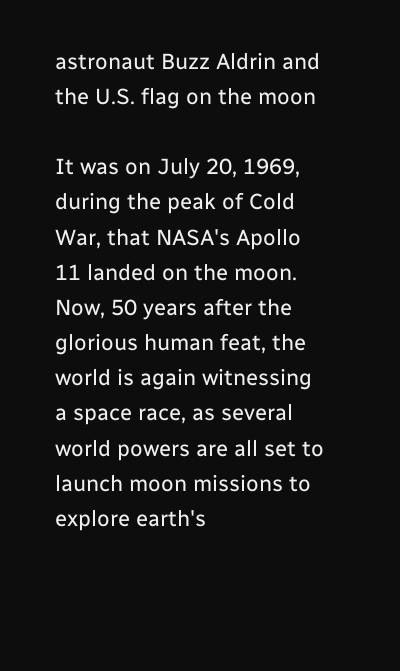astronaut Buzz Aldrin and the U.S. flag on the moon

It was on July 20, 1969, during the peak of Cold War, that NASA's Apollo 11 landed on the moon. Now, 50 years after the glorious human feat, the world is again witnessing a space race, as several world powers are all set to launch moon missions to explore earth's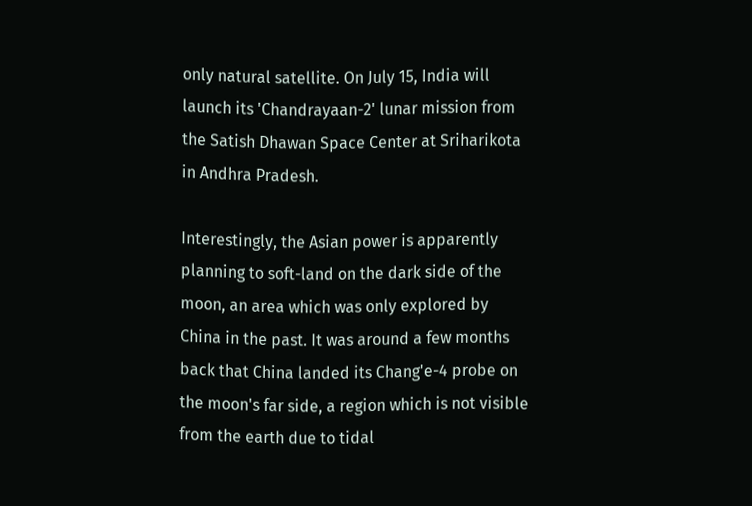only natural satellite. On July 15, India will launch its 'Chandrayaan-2' lunar mission from the Satish Dhawan Space Center at Sriharikota in Andhra Pradesh.

Interestingly, the Asian power is apparently planning to soft-land on the dark side of the moon, an area which was only explored by China in the past. It was around a few months back that China landed its Chang'e-4 probe on the moon's far side, a region which is not visible from the earth due to tidal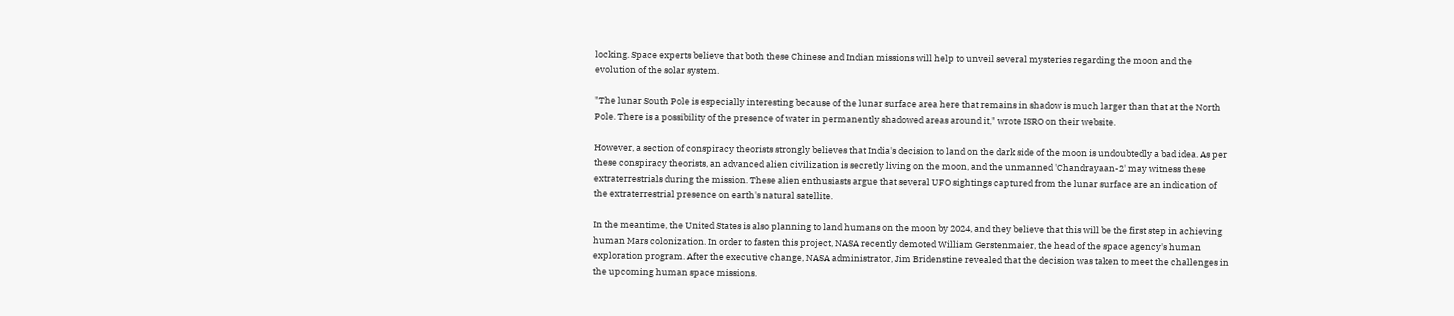locking. Space experts believe that both these Chinese and Indian missions will help to unveil several mysteries regarding the moon and the evolution of the solar system.

"The lunar South Pole is especially interesting because of the lunar surface area here that remains in shadow is much larger than that at the North Pole. There is a possibility of the presence of water in permanently shadowed areas around it," wrote ISRO on their website.

However, a section of conspiracy theorists strongly believes that India's decision to land on the dark side of the moon is undoubtedly a bad idea. As per these conspiracy theorists, an advanced alien civilization is secretly living on the moon, and the unmanned 'Chandrayaan-2' may witness these extraterrestrials during the mission. These alien enthusiasts argue that several UFO sightings captured from the lunar surface are an indication of the extraterrestrial presence on earth's natural satellite.

In the meantime, the United States is also planning to land humans on the moon by 2024, and they believe that this will be the first step in achieving human Mars colonization. In order to fasten this project, NASA recently demoted William Gerstenmaier, the head of the space agency's human exploration program. After the executive change, NASA administrator, Jim Bridenstine revealed that the decision was taken to meet the challenges in the upcoming human space missions.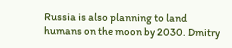Russia is also planning to land humans on the moon by 2030. Dmitry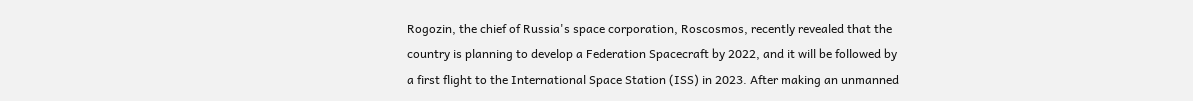Rogozin, the chief of Russia's space corporation, Roscosmos, recently revealed that the country is planning to develop a Federation Spacecraft by 2022, and it will be followed by a first flight to the International Space Station (ISS) in 2023. After making an unmanned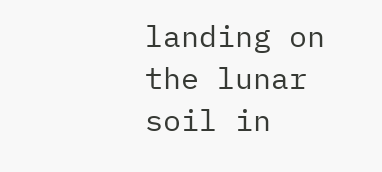landing on the lunar soil in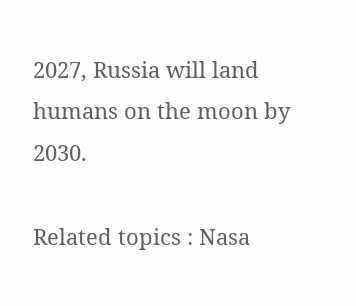2027, Russia will land humans on the moon by 2030.

Related topics : Nasa